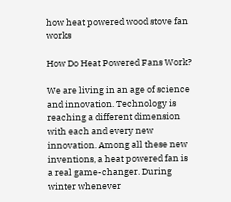how heat powered wood stove fan works

How Do Heat Powered Fans Work?

We are living in an age of science and innovation. Technology is reaching a different dimension with each and every new innovation. Among all these new inventions, a heat powered fan is a real game-changer. During winter whenever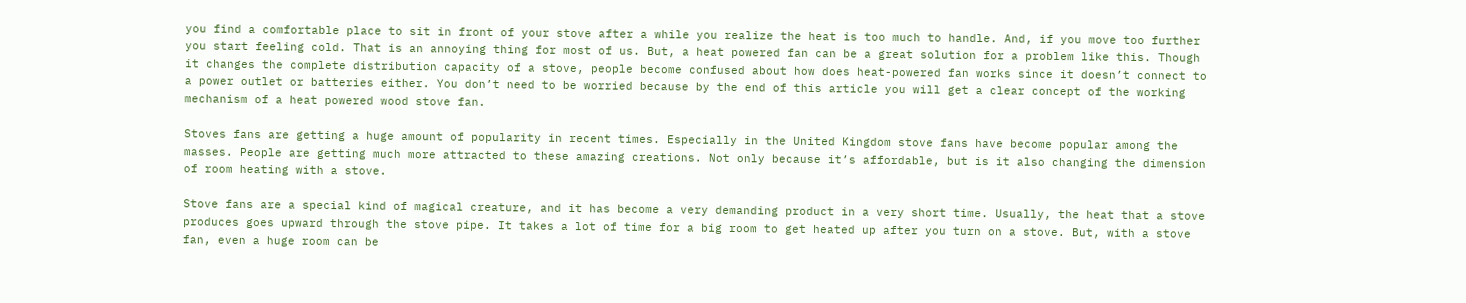you find a comfortable place to sit in front of your stove after a while you realize the heat is too much to handle. And, if you move too further you start feeling cold. That is an annoying thing for most of us. But, a heat powered fan can be a great solution for a problem like this. Though it changes the complete distribution capacity of a stove, people become confused about how does heat-powered fan works since it doesn’t connect to a power outlet or batteries either. You don’t need to be worried because by the end of this article you will get a clear concept of the working mechanism of a heat powered wood stove fan.

Stoves fans are getting a huge amount of popularity in recent times. Especially in the United Kingdom stove fans have become popular among the masses. People are getting much more attracted to these amazing creations. Not only because it’s affordable, but is it also changing the dimension of room heating with a stove.

Stove fans are a special kind of magical creature, and it has become a very demanding product in a very short time. Usually, the heat that a stove produces goes upward through the stove pipe. It takes a lot of time for a big room to get heated up after you turn on a stove. But, with a stove fan, even a huge room can be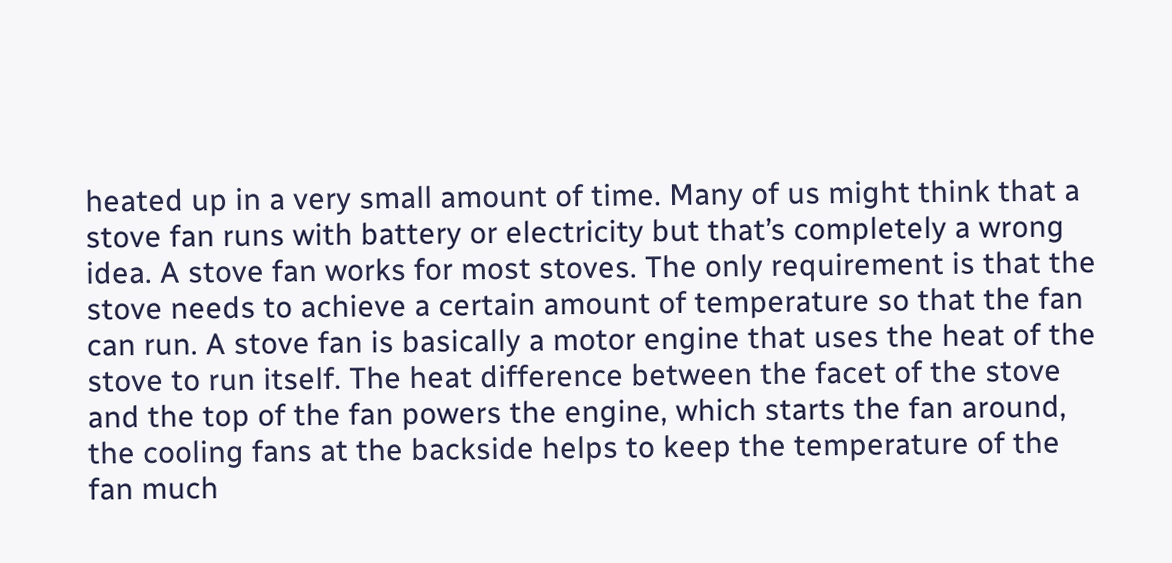heated up in a very small amount of time. Many of us might think that a stove fan runs with battery or electricity but that’s completely a wrong idea. A stove fan works for most stoves. The only requirement is that the stove needs to achieve a certain amount of temperature so that the fan can run. A stove fan is basically a motor engine that uses the heat of the stove to run itself. The heat difference between the facet of the stove and the top of the fan powers the engine, which starts the fan around, the cooling fans at the backside helps to keep the temperature of the fan much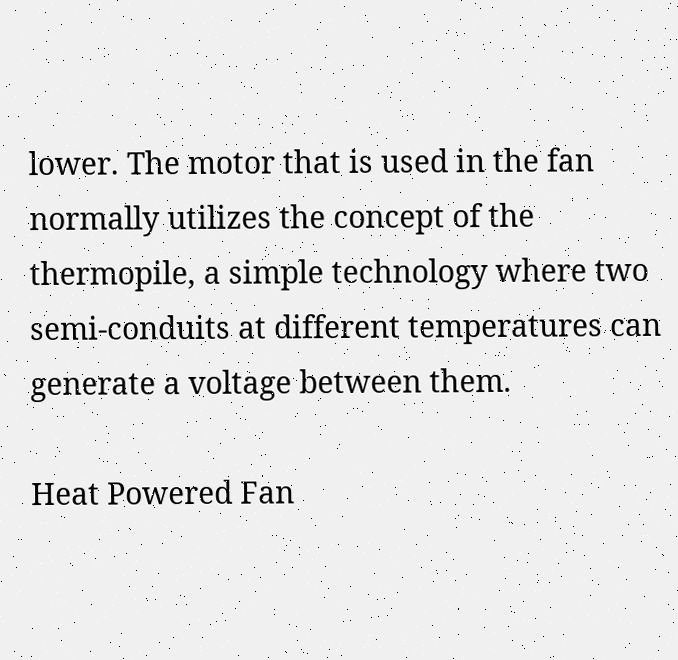lower. The motor that is used in the fan normally utilizes the concept of the thermopile, a simple technology where two semi-conduits at different temperatures can generate a voltage between them.

Heat Powered Fan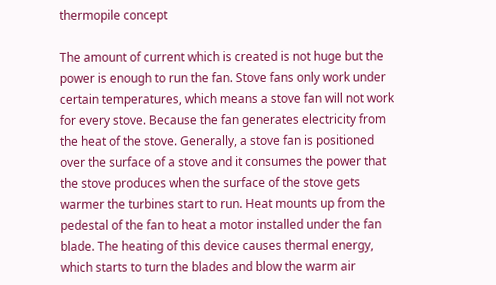thermopile concept

The amount of current which is created is not huge but the power is enough to run the fan. Stove fans only work under certain temperatures, which means a stove fan will not work for every stove. Because the fan generates electricity from the heat of the stove. Generally, a stove fan is positioned over the surface of a stove and it consumes the power that the stove produces when the surface of the stove gets warmer the turbines start to run. Heat mounts up from the pedestal of the fan to heat a motor installed under the fan blade. The heating of this device causes thermal energy, which starts to turn the blades and blow the warm air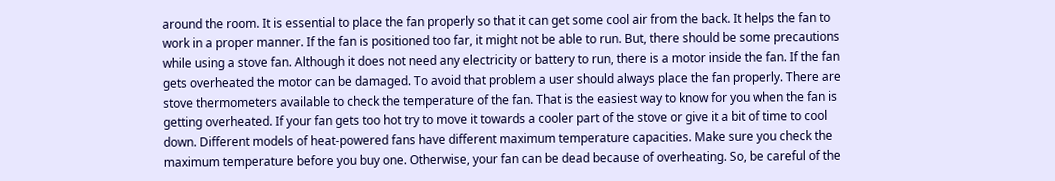around the room. It is essential to place the fan properly so that it can get some cool air from the back. It helps the fan to work in a proper manner. If the fan is positioned too far, it might not be able to run. But, there should be some precautions while using a stove fan. Although it does not need any electricity or battery to run, there is a motor inside the fan. If the fan gets overheated the motor can be damaged. To avoid that problem a user should always place the fan properly. There are stove thermometers available to check the temperature of the fan. That is the easiest way to know for you when the fan is getting overheated. If your fan gets too hot try to move it towards a cooler part of the stove or give it a bit of time to cool down. Different models of heat-powered fans have different maximum temperature capacities. Make sure you check the maximum temperature before you buy one. Otherwise, your fan can be dead because of overheating. So, be careful of the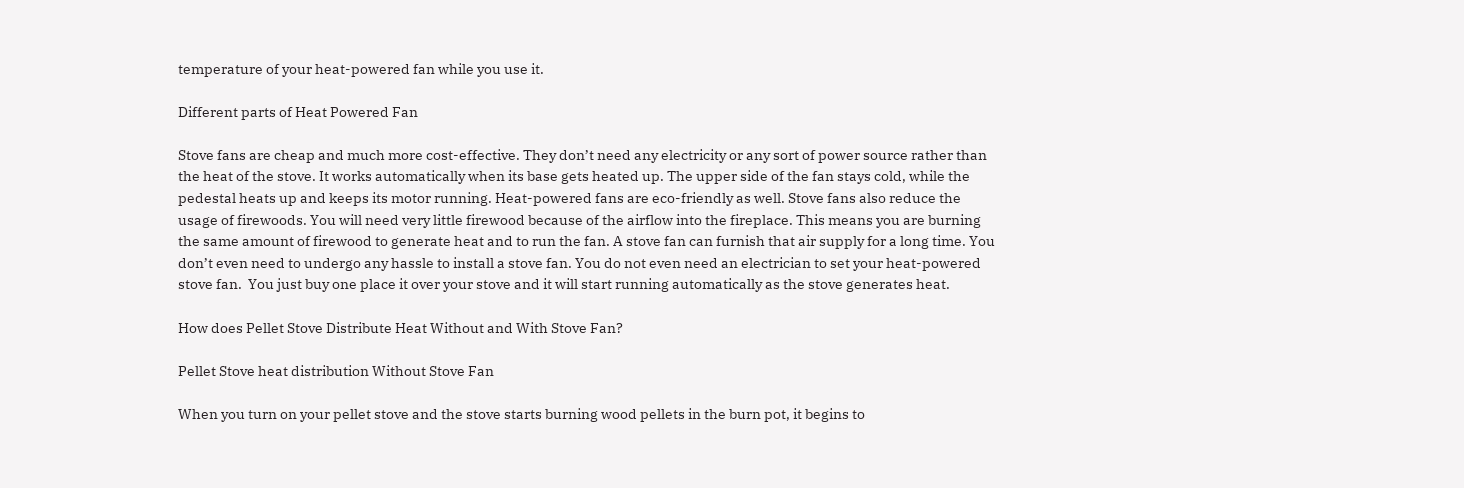temperature of your heat-powered fan while you use it.

Different parts of Heat Powered Fan

Stove fans are cheap and much more cost-effective. They don’t need any electricity or any sort of power source rather than the heat of the stove. It works automatically when its base gets heated up. The upper side of the fan stays cold, while the pedestal heats up and keeps its motor running. Heat-powered fans are eco-friendly as well. Stove fans also reduce the usage of firewoods. You will need very little firewood because of the airflow into the fireplace. This means you are burning the same amount of firewood to generate heat and to run the fan. A stove fan can furnish that air supply for a long time. You don’t even need to undergo any hassle to install a stove fan. You do not even need an electrician to set your heat-powered stove fan.  You just buy one place it over your stove and it will start running automatically as the stove generates heat.

How does Pellet Stove Distribute Heat Without and With Stove Fan?

Pellet Stove heat distribution Without Stove Fan

When you turn on your pellet stove and the stove starts burning wood pellets in the burn pot, it begins to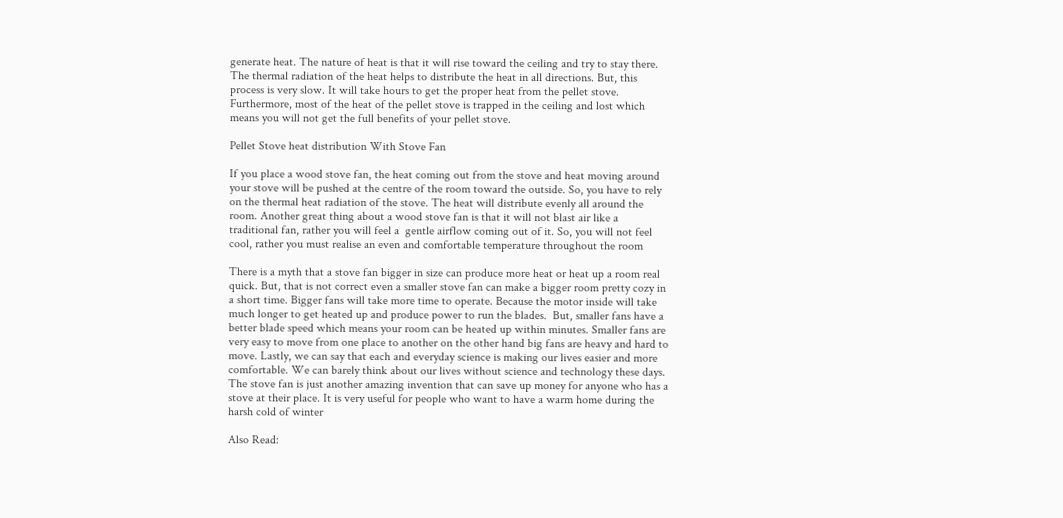generate heat. The nature of heat is that it will rise toward the ceiling and try to stay there. The thermal radiation of the heat helps to distribute the heat in all directions. But, this process is very slow. It will take hours to get the proper heat from the pellet stove. Furthermore, most of the heat of the pellet stove is trapped in the ceiling and lost which means you will not get the full benefits of your pellet stove.

Pellet Stove heat distribution With Stove Fan

If you place a wood stove fan, the heat coming out from the stove and heat moving around your stove will be pushed at the centre of the room toward the outside. So, you have to rely on the thermal heat radiation of the stove. The heat will distribute evenly all around the room. Another great thing about a wood stove fan is that it will not blast air like a traditional fan, rather you will feel a  gentle airflow coming out of it. So, you will not feel cool, rather you must realise an even and comfortable temperature throughout the room

There is a myth that a stove fan bigger in size can produce more heat or heat up a room real quick. But, that is not correct even a smaller stove fan can make a bigger room pretty cozy in a short time. Bigger fans will take more time to operate. Because the motor inside will take much longer to get heated up and produce power to run the blades.  But, smaller fans have a better blade speed which means your room can be heated up within minutes. Smaller fans are very easy to move from one place to another on the other hand big fans are heavy and hard to move. Lastly, we can say that each and everyday science is making our lives easier and more comfortable. We can barely think about our lives without science and technology these days. The stove fan is just another amazing invention that can save up money for anyone who has a stove at their place. It is very useful for people who want to have a warm home during the harsh cold of winter

Also Read: